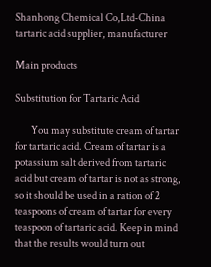Shanhong Chemical Co,Ltd-China tartaric acid supplier, manufacturer

Main products

Substitution for Tartaric Acid

        You may substitute cream of tartar for tartaric acid. Cream of tartar is a potassium salt derived from tartaric acid but cream of tartar is not as strong, so it should be used in a ration of 2 teaspoons of cream of tartar for every teaspoon of tartaric acid. Keep in mind that the results would turn out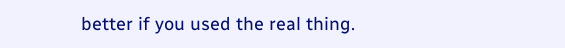better if you used the real thing.